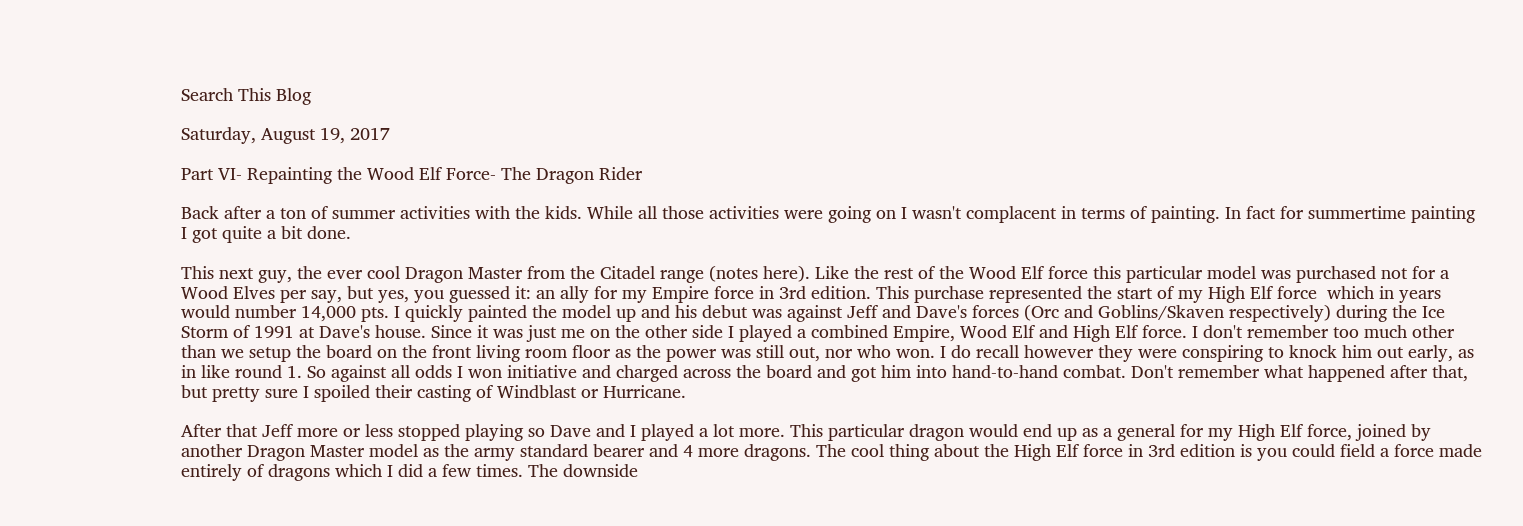Search This Blog

Saturday, August 19, 2017

Part VI- Repainting the Wood Elf Force- The Dragon Rider

Back after a ton of summer activities with the kids. While all those activities were going on I wasn't complacent in terms of painting. In fact for summertime painting I got quite a bit done.

This next guy, the ever cool Dragon Master from the Citadel range (notes here). Like the rest of the Wood Elf force this particular model was purchased not for a Wood Elves per say, but yes, you guessed it: an ally for my Empire force in 3rd edition. This purchase represented the start of my High Elf force  which in years would number 14,000 pts. I quickly painted the model up and his debut was against Jeff and Dave's forces (Orc and Goblins/Skaven respectively) during the Ice Storm of 1991 at Dave's house. Since it was just me on the other side I played a combined Empire, Wood Elf and High Elf force. I don't remember too much other than we setup the board on the front living room floor as the power was still out, nor who won. I do recall however they were conspiring to knock him out early, as in like round 1. So against all odds I won initiative and charged across the board and got him into hand-to-hand combat. Don't remember what happened after that, but pretty sure I spoiled their casting of Windblast or Hurricane.

After that Jeff more or less stopped playing so Dave and I played a lot more. This particular dragon would end up as a general for my High Elf force, joined by another Dragon Master model as the army standard bearer and 4 more dragons. The cool thing about the High Elf force in 3rd edition is you could field a force made entirely of dragons which I did a few times. The downside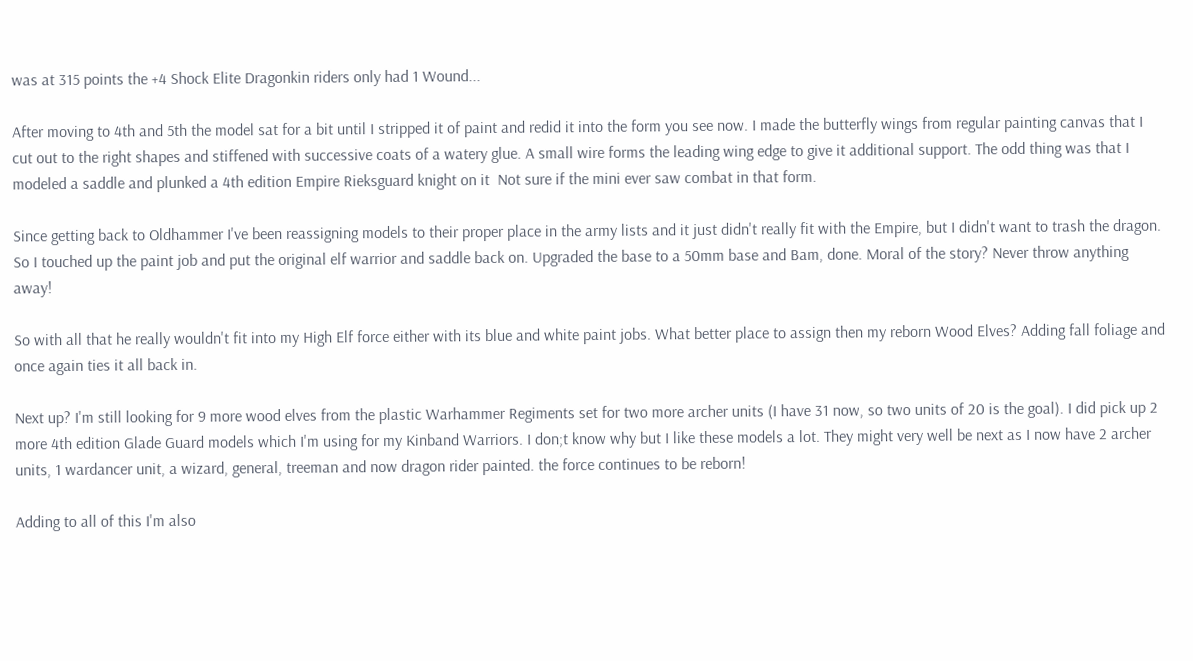was at 315 points the +4 Shock Elite Dragonkin riders only had 1 Wound...

After moving to 4th and 5th the model sat for a bit until I stripped it of paint and redid it into the form you see now. I made the butterfly wings from regular painting canvas that I cut out to the right shapes and stiffened with successive coats of a watery glue. A small wire forms the leading wing edge to give it additional support. The odd thing was that I modeled a saddle and plunked a 4th edition Empire Rieksguard knight on it  Not sure if the mini ever saw combat in that form.

Since getting back to Oldhammer I've been reassigning models to their proper place in the army lists and it just didn't really fit with the Empire, but I didn't want to trash the dragon. So I touched up the paint job and put the original elf warrior and saddle back on. Upgraded the base to a 50mm base and Bam, done. Moral of the story? Never throw anything away!

So with all that he really wouldn't fit into my High Elf force either with its blue and white paint jobs. What better place to assign then my reborn Wood Elves? Adding fall foliage and once again ties it all back in.

Next up? I'm still looking for 9 more wood elves from the plastic Warhammer Regiments set for two more archer units (I have 31 now, so two units of 20 is the goal). I did pick up 2 more 4th edition Glade Guard models which I'm using for my Kinband Warriors. I don;t know why but I like these models a lot. They might very well be next as I now have 2 archer units, 1 wardancer unit, a wizard, general, treeman and now dragon rider painted. the force continues to be reborn!

Adding to all of this I'm also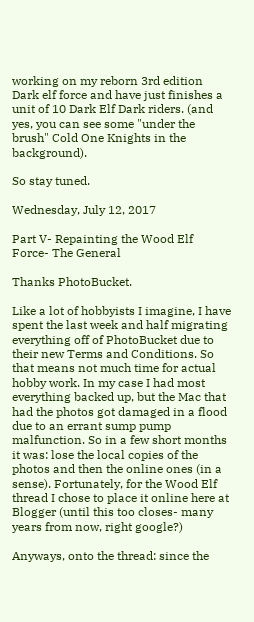working on my reborn 3rd edition Dark elf force and have just finishes a unit of 10 Dark Elf Dark riders. (and yes, you can see some "under the brush" Cold One Knights in the background).

So stay tuned.

Wednesday, July 12, 2017

Part V- Repainting the Wood Elf Force- The General

Thanks PhotoBucket.

Like a lot of hobbyists I imagine, I have spent the last week and half migrating everything off of PhotoBucket due to their new Terms and Conditions. So that means not much time for actual hobby work. In my case I had most everything backed up, but the Mac that had the photos got damaged in a flood due to an errant sump pump malfunction. So in a few short months it was: lose the local copies of the photos and then the online ones (in a sense). Fortunately, for the Wood Elf thread I chose to place it online here at Blogger (until this too closes- many years from now, right google?)

Anyways, onto the thread: since the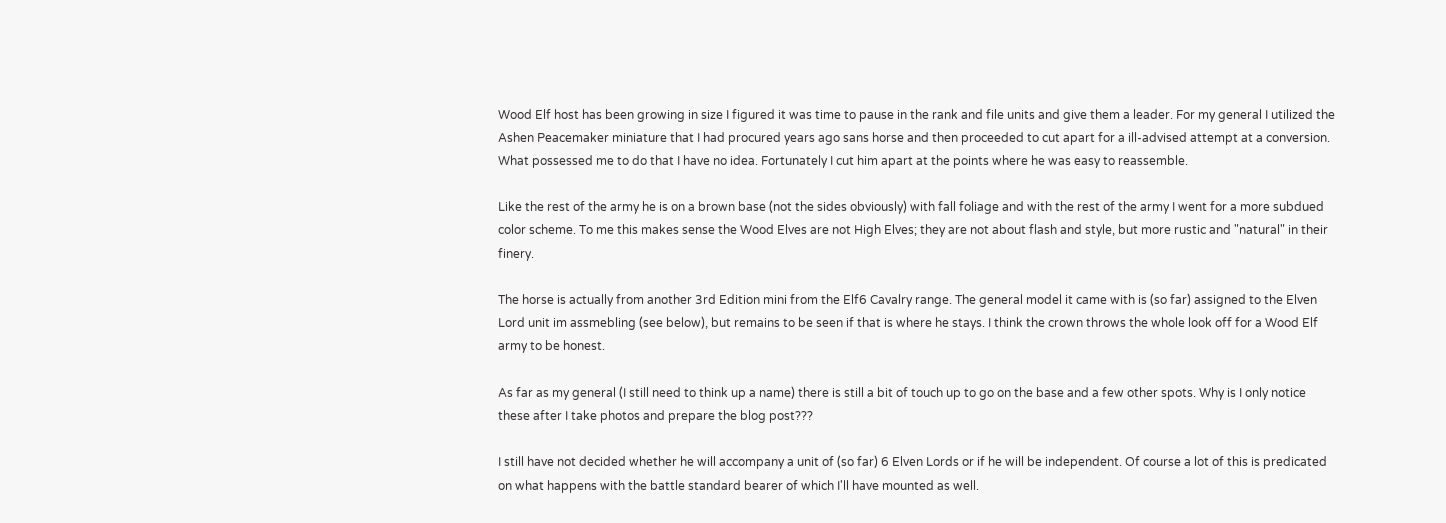Wood Elf host has been growing in size I figured it was time to pause in the rank and file units and give them a leader. For my general I utilized the Ashen Peacemaker miniature that I had procured years ago sans horse and then proceeded to cut apart for a ill-advised attempt at a conversion. What possessed me to do that I have no idea. Fortunately I cut him apart at the points where he was easy to reassemble.

Like the rest of the army he is on a brown base (not the sides obviously) with fall foliage and with the rest of the army I went for a more subdued color scheme. To me this makes sense the Wood Elves are not High Elves; they are not about flash and style, but more rustic and "natural" in their finery.

The horse is actually from another 3rd Edition mini from the Elf6 Cavalry range. The general model it came with is (so far) assigned to the Elven Lord unit im assmebling (see below), but remains to be seen if that is where he stays. I think the crown throws the whole look off for a Wood Elf army to be honest.

As far as my general (I still need to think up a name) there is still a bit of touch up to go on the base and a few other spots. Why is I only notice these after I take photos and prepare the blog post???

I still have not decided whether he will accompany a unit of (so far) 6 Elven Lords or if he will be independent. Of course a lot of this is predicated on what happens with the battle standard bearer of which I'll have mounted as well.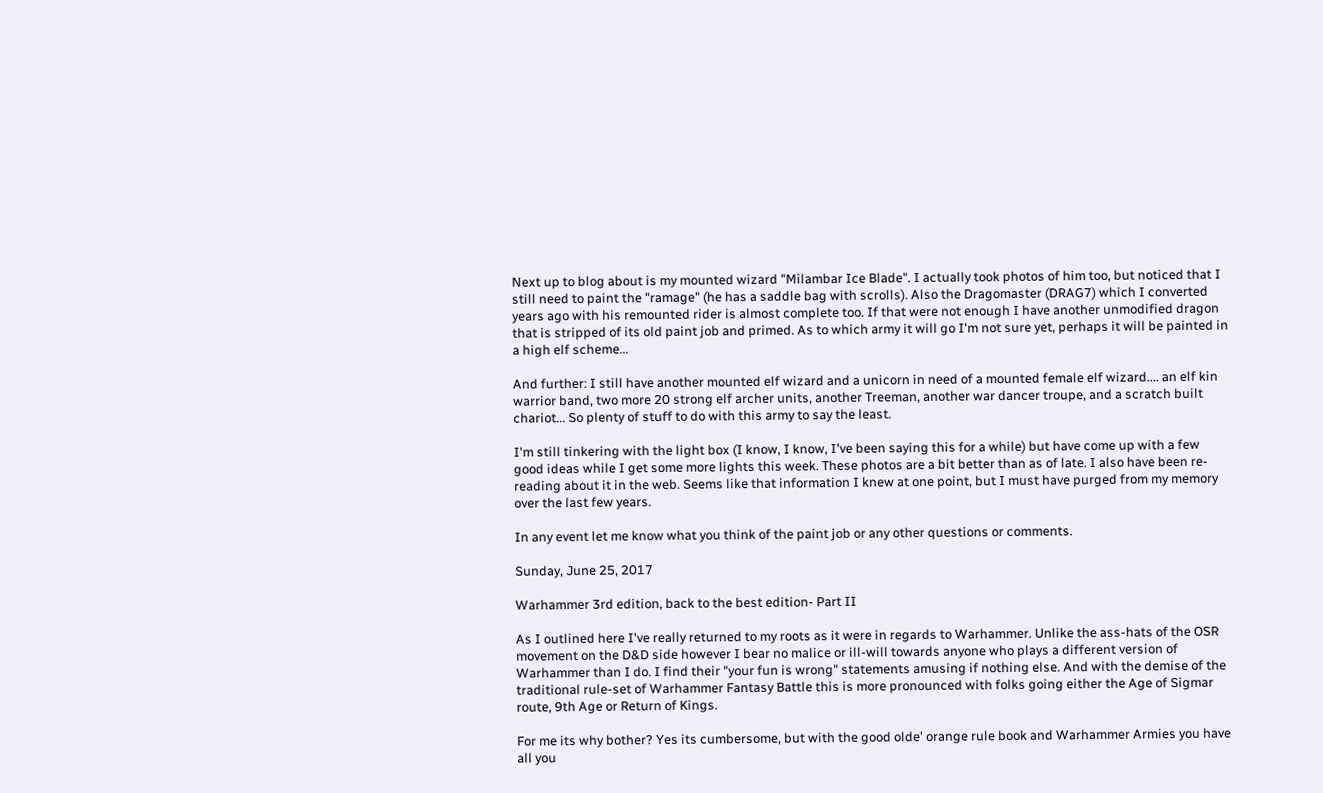Next up to blog about is my mounted wizard "Milambar Ice Blade". I actually took photos of him too, but noticed that I still need to paint the "ramage" (he has a saddle bag with scrolls). Also the Dragomaster (DRAG7) which I converted years ago with his remounted rider is almost complete too. If that were not enough I have another unmodified dragon that is stripped of its old paint job and primed. As to which army it will go I'm not sure yet, perhaps it will be painted in a high elf scheme...

And further: I still have another mounted elf wizard and a unicorn in need of a mounted female elf wizard.... an elf kin warrior band, two more 20 strong elf archer units, another Treeman, another war dancer troupe, and a scratch built chariot... So plenty of stuff to do with this army to say the least.

I'm still tinkering with the light box (I know, I know, I've been saying this for a while) but have come up with a few good ideas while I get some more lights this week. These photos are a bit better than as of late. I also have been re-reading about it in the web. Seems like that information I knew at one point, but I must have purged from my memory over the last few years.

In any event let me know what you think of the paint job or any other questions or comments.

Sunday, June 25, 2017

Warhammer 3rd edition, back to the best edition- Part II

As I outlined here I've really returned to my roots as it were in regards to Warhammer. Unlike the ass-hats of the OSR movement on the D&D side however I bear no malice or ill-will towards anyone who plays a different version of Warhammer than I do. I find their "your fun is wrong" statements amusing if nothing else. And with the demise of the traditional rule-set of Warhammer Fantasy Battle this is more pronounced with folks going either the Age of Sigmar route, 9th Age or Return of Kings.

For me its why bother? Yes its cumbersome, but with the good olde' orange rule book and Warhammer Armies you have all you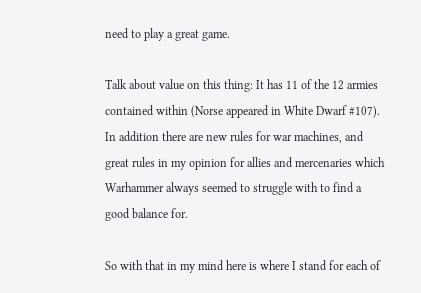need to play a great game.

Talk about value on this thing: It has 11 of the 12 armies contained within (Norse appeared in White Dwarf #107). In addition there are new rules for war machines, and great rules in my opinion for allies and mercenaries which Warhammer always seemed to struggle with to find a good balance for.

So with that in my mind here is where I stand for each of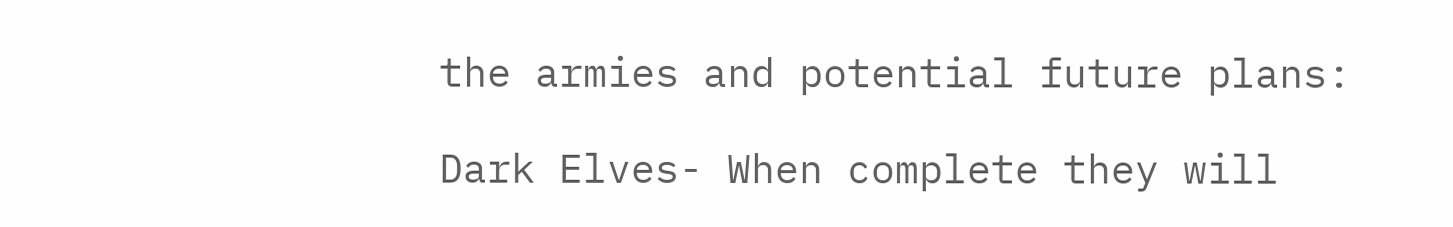the armies and potential future plans:

Dark Elves- When complete they will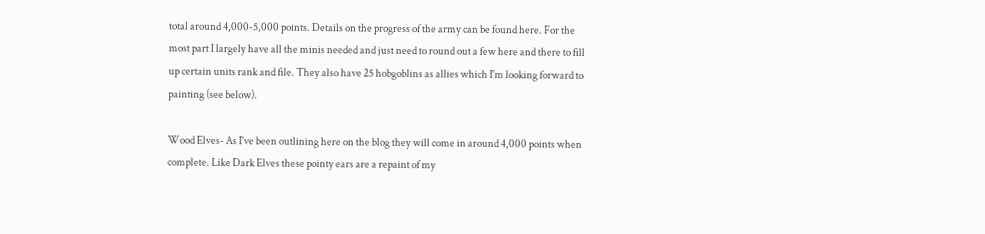total around 4,000-5,000 points. Details on the progress of the army can be found here. For the most part I largely have all the minis needed and just need to round out a few here and there to fill up certain units rank and file. They also have 25 hobgoblins as allies which I'm looking forward to painting (see below).

Wood Elves- As I've been outlining here on the blog they will come in around 4,000 points when complete. Like Dark Elves these pointy ears are a repaint of my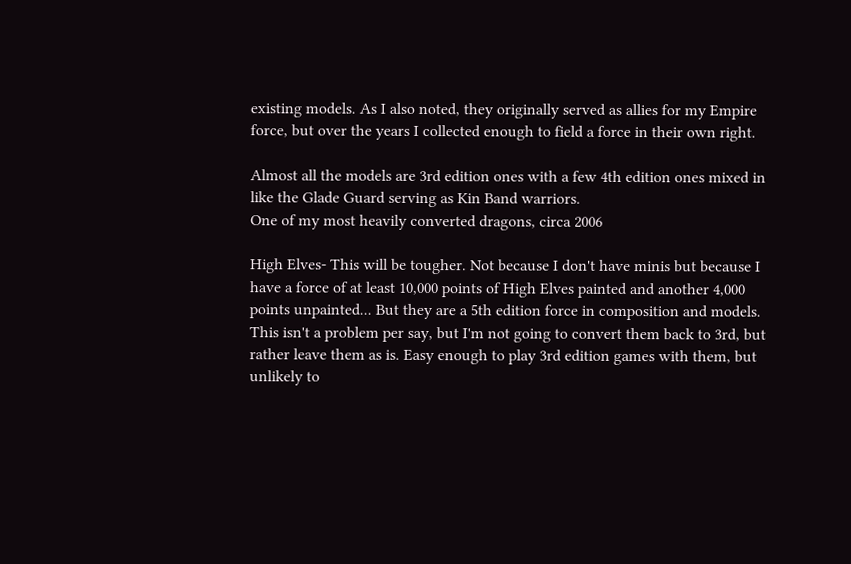existing models. As I also noted, they originally served as allies for my Empire force, but over the years I collected enough to field a force in their own right.

Almost all the models are 3rd edition ones with a few 4th edition ones mixed in like the Glade Guard serving as Kin Band warriors.
One of my most heavily converted dragons, circa 2006

High Elves- This will be tougher. Not because I don't have minis but because I have a force of at least 10,000 points of High Elves painted and another 4,000 points unpainted... But they are a 5th edition force in composition and models. This isn't a problem per say, but I'm not going to convert them back to 3rd, but rather leave them as is. Easy enough to play 3rd edition games with them, but unlikely to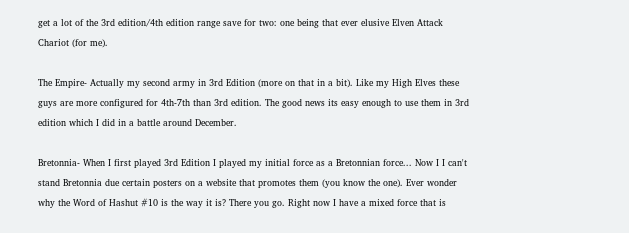get a lot of the 3rd edition/4th edition range save for two: one being that ever elusive Elven Attack Chariot (for me).

The Empire- Actually my second army in 3rd Edition (more on that in a bit). Like my High Elves these guys are more configured for 4th-7th than 3rd edition. The good news its easy enough to use them in 3rd edition which I did in a battle around December.

Bretonnia- When I first played 3rd Edition I played my initial force as a Bretonnian force... Now I I can't stand Bretonnia due certain posters on a website that promotes them (you know the one). Ever wonder why the Word of Hashut #10 is the way it is? There you go. Right now I have a mixed force that is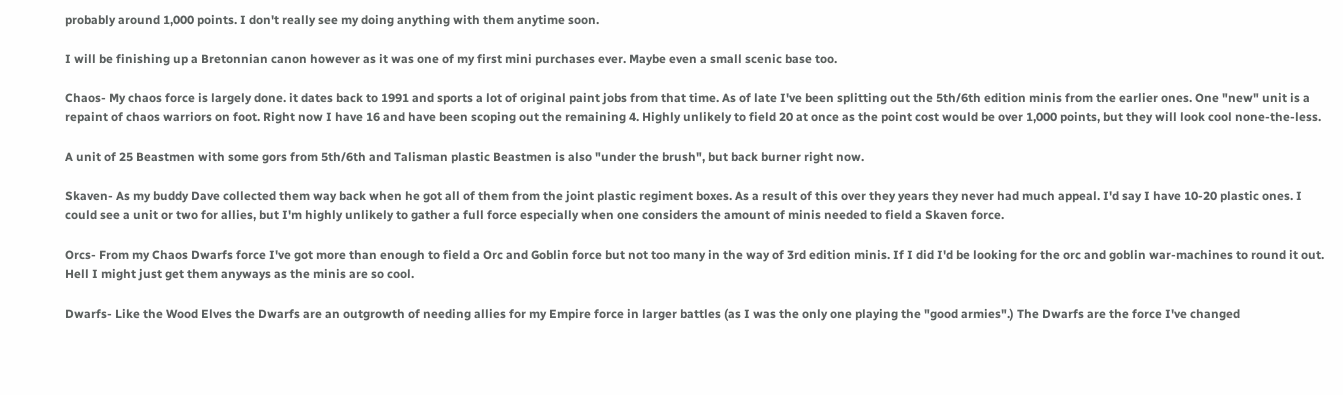probably around 1,000 points. I don't really see my doing anything with them anytime soon.

I will be finishing up a Bretonnian canon however as it was one of my first mini purchases ever. Maybe even a small scenic base too.

Chaos- My chaos force is largely done. it dates back to 1991 and sports a lot of original paint jobs from that time. As of late I've been splitting out the 5th/6th edition minis from the earlier ones. One "new" unit is a repaint of chaos warriors on foot. Right now I have 16 and have been scoping out the remaining 4. Highly unlikely to field 20 at once as the point cost would be over 1,000 points, but they will look cool none-the-less.

A unit of 25 Beastmen with some gors from 5th/6th and Talisman plastic Beastmen is also "under the brush", but back burner right now.

Skaven- As my buddy Dave collected them way back when he got all of them from the joint plastic regiment boxes. As a result of this over they years they never had much appeal. I'd say I have 10-20 plastic ones. I could see a unit or two for allies, but I'm highly unlikely to gather a full force especially when one considers the amount of minis needed to field a Skaven force.

Orcs- From my Chaos Dwarfs force I've got more than enough to field a Orc and Goblin force but not too many in the way of 3rd edition minis. If I did I'd be looking for the orc and goblin war-machines to round it out. Hell I might just get them anyways as the minis are so cool.

Dwarfs- Like the Wood Elves the Dwarfs are an outgrowth of needing allies for my Empire force in larger battles (as I was the only one playing the "good armies".) The Dwarfs are the force I've changed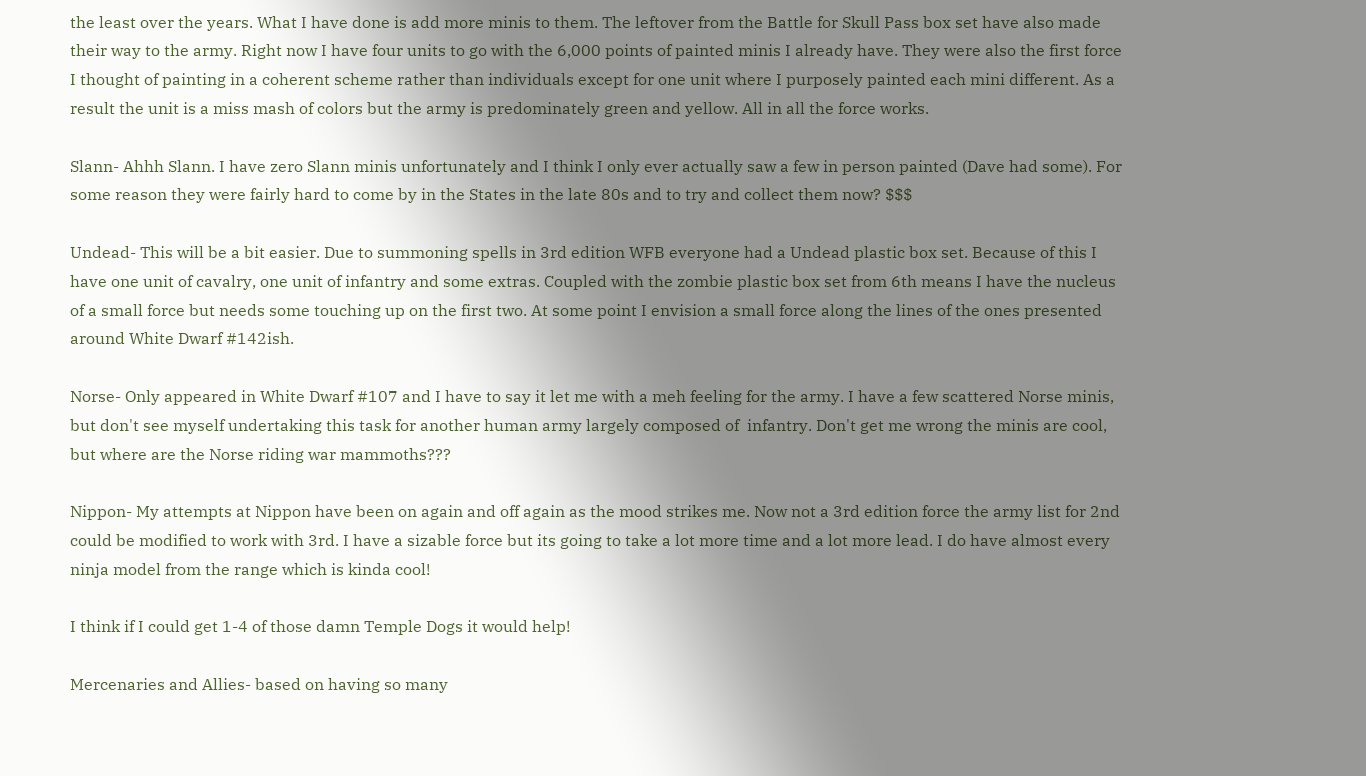the least over the years. What I have done is add more minis to them. The leftover from the Battle for Skull Pass box set have also made their way to the army. Right now I have four units to go with the 6,000 points of painted minis I already have. They were also the first force I thought of painting in a coherent scheme rather than individuals except for one unit where I purposely painted each mini different. As a result the unit is a miss mash of colors but the army is predominately green and yellow. All in all the force works.

Slann- Ahhh Slann. I have zero Slann minis unfortunately and I think I only ever actually saw a few in person painted (Dave had some). For some reason they were fairly hard to come by in the States in the late 80s and to try and collect them now? $$$

Undead- This will be a bit easier. Due to summoning spells in 3rd edition WFB everyone had a Undead plastic box set. Because of this I have one unit of cavalry, one unit of infantry and some extras. Coupled with the zombie plastic box set from 6th means I have the nucleus of a small force but needs some touching up on the first two. At some point I envision a small force along the lines of the ones presented around White Dwarf #142ish.

Norse- Only appeared in White Dwarf #107 and I have to say it let me with a meh feeling for the army. I have a few scattered Norse minis, but don't see myself undertaking this task for another human army largely composed of  infantry. Don't get me wrong the minis are cool, but where are the Norse riding war mammoths???

Nippon- My attempts at Nippon have been on again and off again as the mood strikes me. Now not a 3rd edition force the army list for 2nd could be modified to work with 3rd. I have a sizable force but its going to take a lot more time and a lot more lead. I do have almost every ninja model from the range which is kinda cool!

I think if I could get 1-4 of those damn Temple Dogs it would help!

Mercenaries and Allies- based on having so many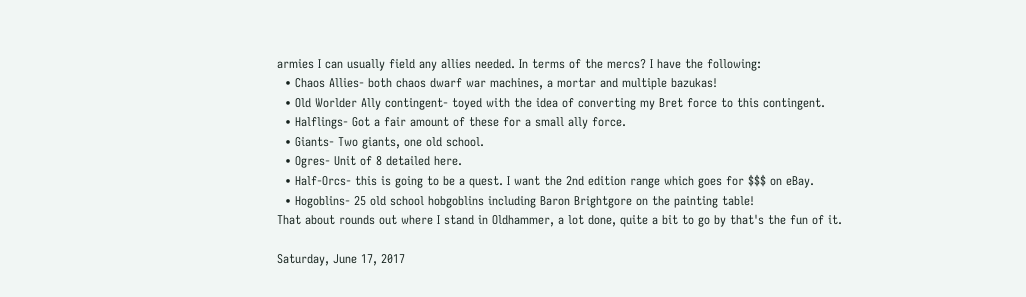armies I can usually field any allies needed. In terms of the mercs? I have the following:
  • Chaos Allies- both chaos dwarf war machines, a mortar and multiple bazukas!
  • Old Worlder Ally contingent- toyed with the idea of converting my Bret force to this contingent.
  • Halflings- Got a fair amount of these for a small ally force.
  • Giants- Two giants, one old school.
  • Ogres- Unit of 8 detailed here.
  • Half-Orcs- this is going to be a quest. I want the 2nd edition range which goes for $$$ on eBay.
  • Hogoblins- 25 old school hobgoblins including Baron Brightgore on the painting table!
That about rounds out where I stand in Oldhammer, a lot done, quite a bit to go by that's the fun of it.

Saturday, June 17, 2017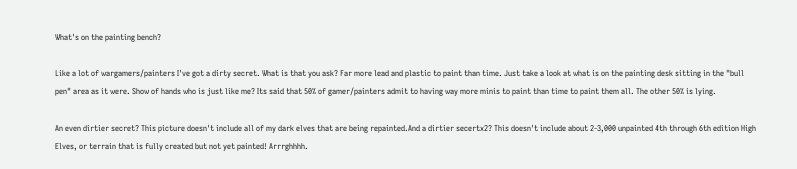What's on the painting bench?

Like a lot of wargamers/painters I've got a dirty secret. What is that you ask? Far more lead and plastic to paint than time. Just take a look at what is on the painting desk sitting in the "bull pen" area as it were. Show of hands who is just like me? Its said that 50% of gamer/painters admit to having way more minis to paint than time to paint them all. The other 50% is lying.

An even dirtier secret? This picture doesn't include all of my dark elves that are being repainted.And a dirtier secertx2? This doesn't include about 2-3,000 unpainted 4th through 6th edition High Elves, or terrain that is fully created but not yet painted! Arrrghhhh.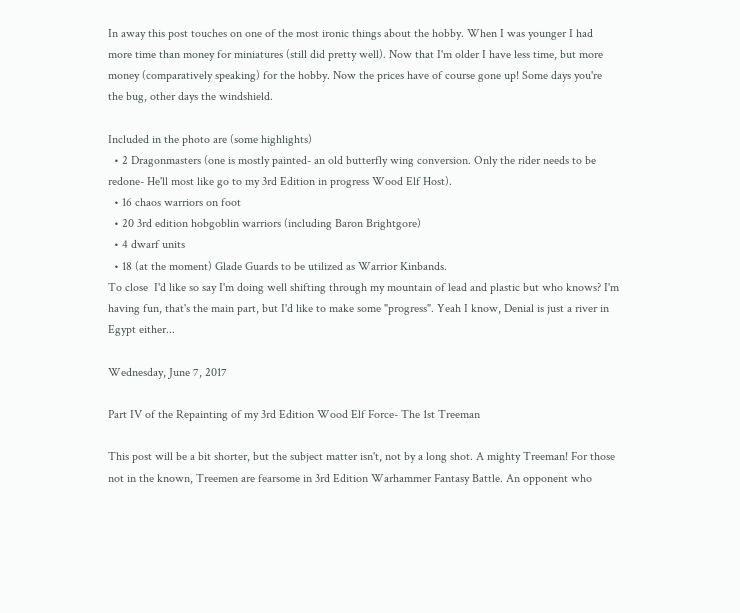In away this post touches on one of the most ironic things about the hobby. When I was younger I had more time than money for miniatures (still did pretty well). Now that I'm older I have less time, but more money (comparatively speaking) for the hobby. Now the prices have of course gone up! Some days you're the bug, other days the windshield.

Included in the photo are (some highlights)
  • 2 Dragonmasters (one is mostly painted- an old butterfly wing conversion. Only the rider needs to be redone- He'll most like go to my 3rd Edition in progress Wood Elf Host).
  • 16 chaos warriors on foot
  • 20 3rd edition hobgoblin warriors (including Baron Brightgore)
  • 4 dwarf units
  • 18 (at the moment) Glade Guards to be utilized as Warrior Kinbands.
To close  I'd like so say I'm doing well shifting through my mountain of lead and plastic but who knows? I'm having fun, that's the main part, but I'd like to make some "progress". Yeah I know, Denial is just a river in Egypt either...

Wednesday, June 7, 2017

Part IV of the Repainting of my 3rd Edition Wood Elf Force- The 1st Treeman

This post will be a bit shorter, but the subject matter isn't, not by a long shot. A mighty Treeman! For those not in the known, Treemen are fearsome in 3rd Edition Warhammer Fantasy Battle. An opponent who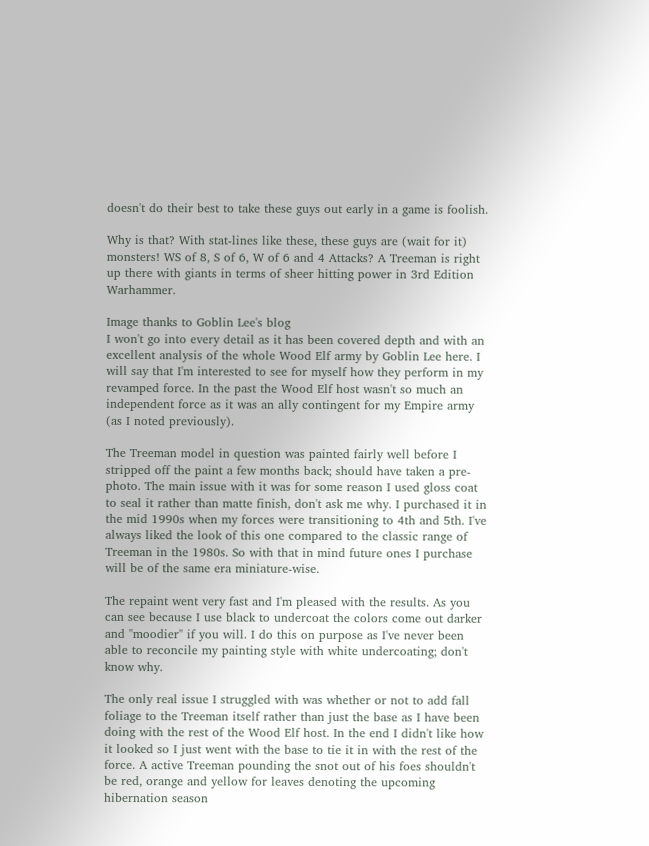doesn't do their best to take these guys out early in a game is foolish.

Why is that? With stat-lines like these, these guys are (wait for it) monsters! WS of 8, S of 6, W of 6 and 4 Attacks? A Treeman is right up there with giants in terms of sheer hitting power in 3rd Edition Warhammer.

Image thanks to Goblin Lee's blog
I won't go into every detail as it has been covered depth and with an excellent analysis of the whole Wood Elf army by Goblin Lee here. I will say that I'm interested to see for myself how they perform in my revamped force. In the past the Wood Elf host wasn't so much an independent force as it was an ally contingent for my Empire army (as I noted previously).

The Treeman model in question was painted fairly well before I stripped off the paint a few months back; should have taken a pre-photo. The main issue with it was for some reason I used gloss coat to seal it rather than matte finish, don't ask me why. I purchased it in the mid 1990s when my forces were transitioning to 4th and 5th. I've always liked the look of this one compared to the classic range of Treeman in the 1980s. So with that in mind future ones I purchase will be of the same era miniature-wise.

The repaint went very fast and I'm pleased with the results. As you can see because I use black to undercoat the colors come out darker and "moodier" if you will. I do this on purpose as I've never been able to reconcile my painting style with white undercoating; don't know why.

The only real issue I struggled with was whether or not to add fall foliage to the Treeman itself rather than just the base as I have been doing with the rest of the Wood Elf host. In the end I didn't like how it looked so I just went with the base to tie it in with the rest of the force. A active Treeman pounding the snot out of his foes shouldn't be red, orange and yellow for leaves denoting the upcoming hibernation season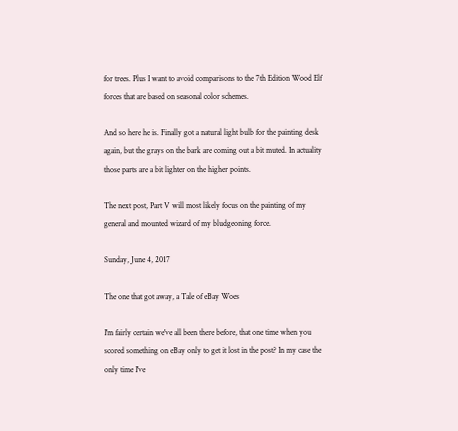for trees. Plus I want to avoid comparisons to the 7th Edition Wood Elf forces that are based on seasonal color schemes.

And so here he is. Finally got a natural light bulb for the painting desk again, but the grays on the bark are coming out a bit muted. In actuality those parts are a bit lighter on the higher points.

The next post, Part V will most likely focus on the painting of my general and mounted wizard of my bludgeoning force.

Sunday, June 4, 2017

The one that got away, a Tale of eBay Woes

I'm fairly certain we've all been there before, that one time when you scored something on eBay only to get it lost in the post? In my case the only time I've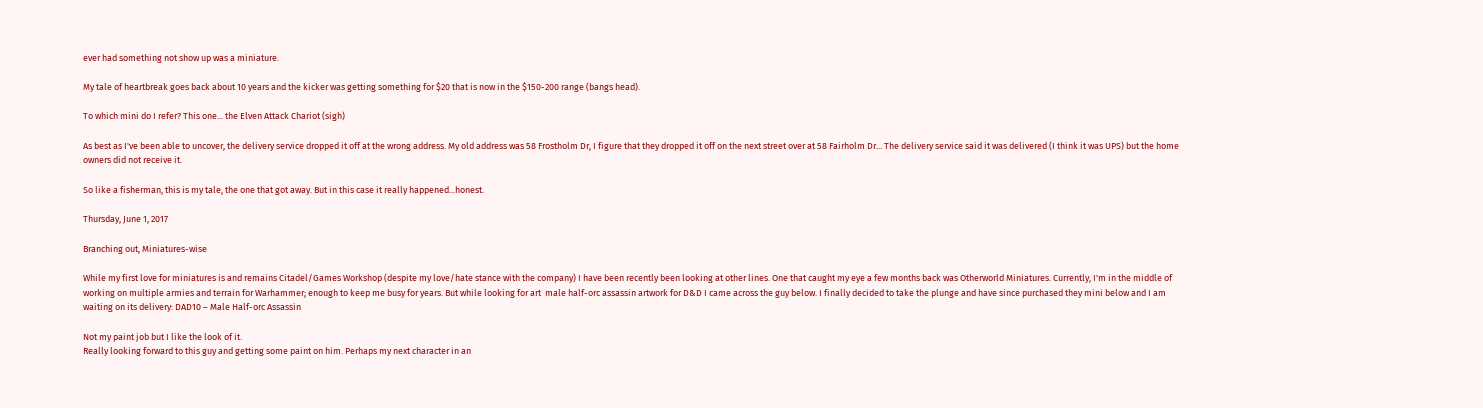ever had something not show up was a miniature.

My tale of heartbreak goes back about 10 years and the kicker was getting something for $20 that is now in the $150-200 range (bangs head).

To which mini do I refer? This one... the Elven Attack Chariot (sigh)

As best as I've been able to uncover, the delivery service dropped it off at the wrong address. My old address was 58 Frostholm Dr, I figure that they dropped it off on the next street over at 58 Fairholm Dr... The delivery service said it was delivered (I think it was UPS) but the home owners did not receive it.

So like a fisherman, this is my tale, the one that got away. But in this case it really happened...honest.

Thursday, June 1, 2017

Branching out, Miniatures-wise

While my first love for miniatures is and remains Citadel/Games Workshop (despite my love/hate stance with the company) I have been recently been looking at other lines. One that caught my eye a few months back was Otherworld Miniatures. Currently, I'm in the middle of working on multiple armies and terrain for Warhammer; enough to keep me busy for years. But while looking for art  male half-orc assassin artwork for D&D I came across the guy below. I finally decided to take the plunge and have since purchased they mini below and I am waiting on its delivery: DAD10 – Male Half-orc Assassin

Not my paint job but I like the look of it.
Really looking forward to this guy and getting some paint on him. Perhaps my next character in an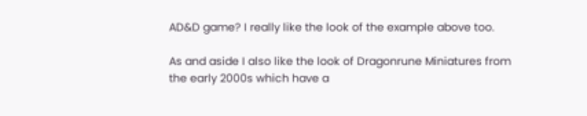AD&D game? I really like the look of the example above too.

As and aside I also like the look of Dragonrune Miniatures from the early 2000s which have a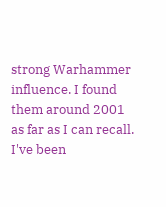strong Warhammer influence. I found them around 2001 as far as I can recall.  I've been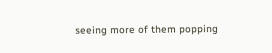seeing more of them popping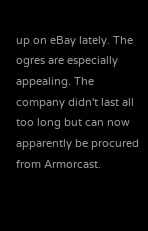up on eBay lately. The ogres are especially appealing. The company didn't last all too long but can now apparently be procured from Armorcast.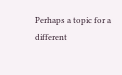Perhaps a topic for a different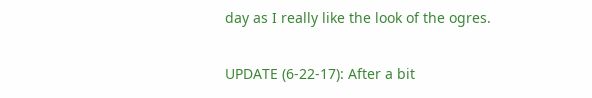day as I really like the look of the ogres.

UPDATE (6-22-17): After a bit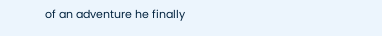of an adventure he finally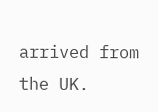arrived from the UK.